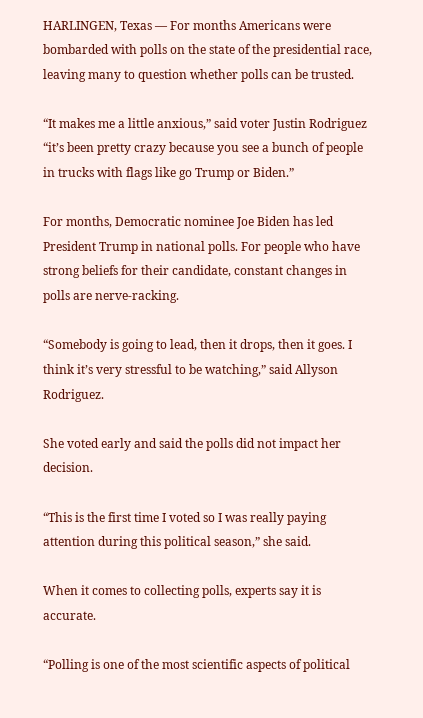HARLINGEN, Texas — For months Americans were bombarded with polls on the state of the presidential race, leaving many to question whether polls can be trusted.

“It makes me a little anxious,” said voter Justin Rodriguez “it’s been pretty crazy because you see a bunch of people in trucks with flags like go Trump or Biden.”

For months, Democratic nominee Joe Biden has led President Trump in national polls. For people who have strong beliefs for their candidate, constant changes in polls are nerve-racking.

“Somebody is going to lead, then it drops, then it goes. I think it’s very stressful to be watching,” said Allyson Rodriguez.

She voted early and said the polls did not impact her decision.

“This is the first time I voted so I was really paying attention during this political season,” she said.

When it comes to collecting polls, experts say it is accurate.

“Polling is one of the most scientific aspects of political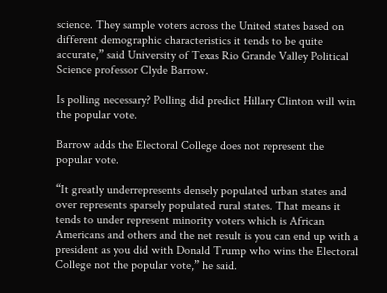science. They sample voters across the United states based on different demographic characteristics it tends to be quite accurate,” said University of Texas Rio Grande Valley Political Science professor Clyde Barrow.

Is polling necessary? Polling did predict Hillary Clinton will win the popular vote.

Barrow adds the Electoral College does not represent the popular vote.

“It greatly underrepresents densely populated urban states and over represents sparsely populated rural states. That means it tends to under represent minority voters which is African Americans and others and the net result is you can end up with a president as you did with Donald Trump who wins the Electoral College not the popular vote,” he said.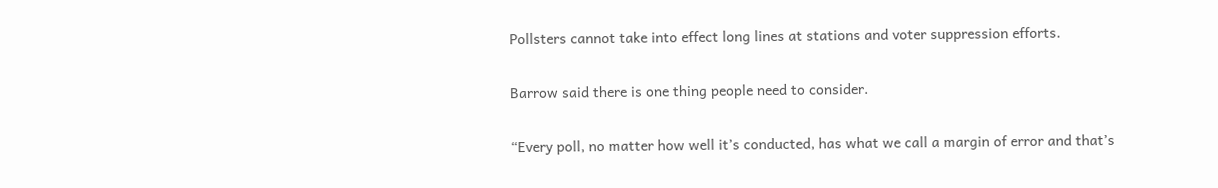Pollsters cannot take into effect long lines at stations and voter suppression efforts.

Barrow said there is one thing people need to consider.

“Every poll, no matter how well it’s conducted, has what we call a margin of error and that’s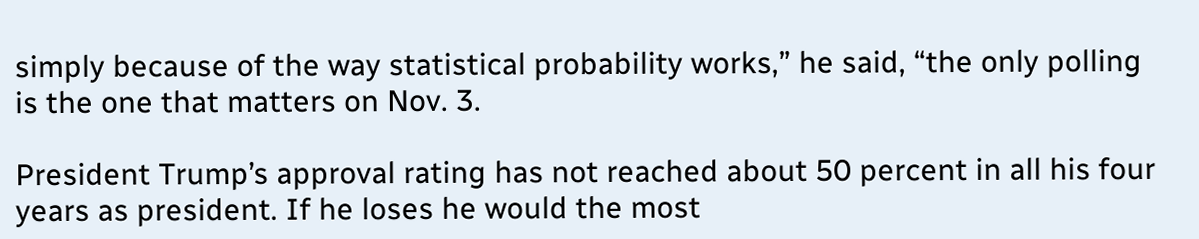simply because of the way statistical probability works,” he said, “the only polling is the one that matters on Nov. 3.

President Trump’s approval rating has not reached about 50 percent in all his four years as president. If he loses he would the most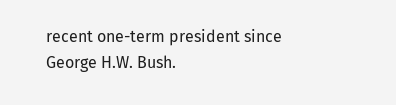recent one-term president since George H.W. Bush.